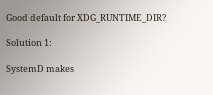Good default for XDG_RUNTIME_DIR?

Solution 1:

SystemD makes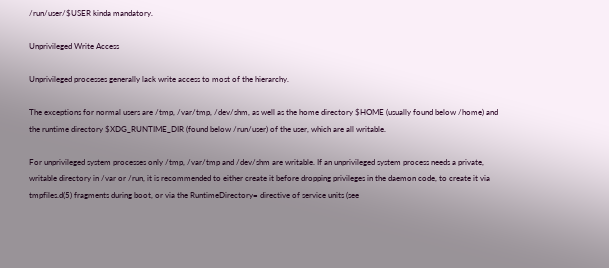/run/user/$USER kinda mandatory.

Unprivileged Write Access

Unprivileged processes generally lack write access to most of the hierarchy.

The exceptions for normal users are /tmp, /var/tmp, /dev/shm, as well as the home directory $HOME (usually found below /home) and the runtime directory $XDG_RUNTIME_DIR (found below /run/user) of the user, which are all writable.

For unprivileged system processes only /tmp, /var/tmp and /dev/shm are writable. If an unprivileged system process needs a private, writable directory in /var or /run, it is recommended to either create it before dropping privileges in the daemon code, to create it via tmpfiles.d(5) fragments during boot, or via the RuntimeDirectory= directive of service units (see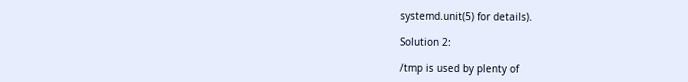systemd.unit(5) for details).

Solution 2:

/tmp is used by plenty of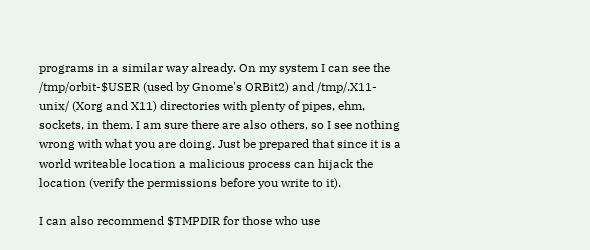programs in a similar way already. On my system I can see the /tmp/orbit-$USER (used by Gnome's ORBit2) and /tmp/.X11-unix/ (Xorg and X11) directories with plenty of pipes, ehm, sockets, in them. I am sure there are also others, so I see nothing wrong with what you are doing. Just be prepared that since it is a world writeable location a malicious process can hijack the location (verify the permissions before you write to it).

I can also recommend $TMPDIR for those who use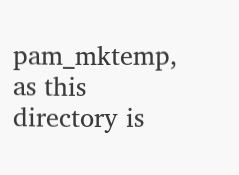pam_mktemp, as this directory is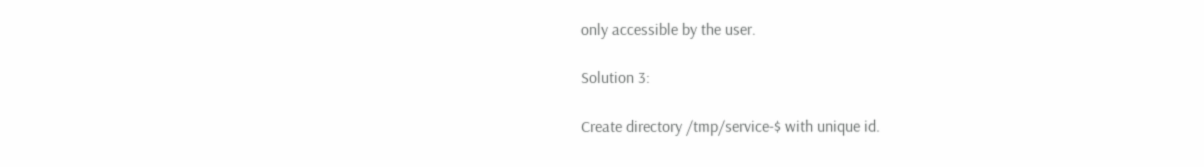only accessible by the user.

Solution 3:

Create directory /tmp/service-$ with unique id.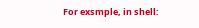For exsmple, in shell: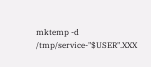mktemp -d /tmp/service-"$USER".XXX